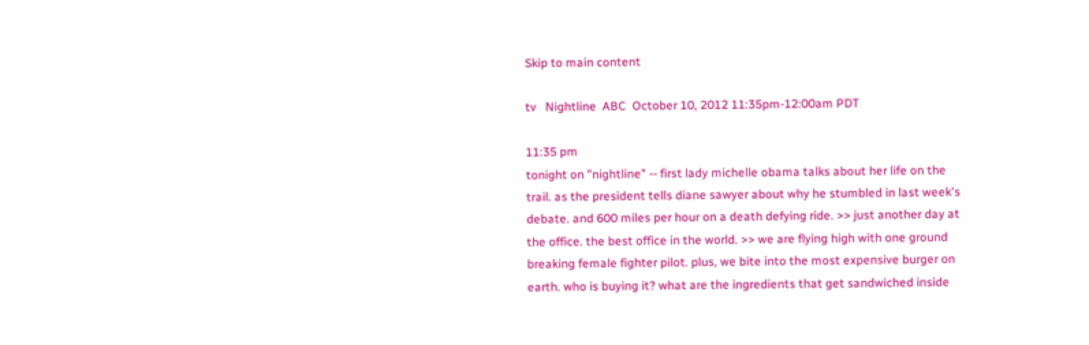Skip to main content

tv   Nightline  ABC  October 10, 2012 11:35pm-12:00am PDT

11:35 pm
tonight on "nightline" -- first lady michelle obama talks about her life on the trail. as the president tells diane sawyer about why he stumbled in last week's debate. and 600 miles per hour on a death defying ride. >> just another day at the office. the best office in the world. >> we are flying high with one ground breaking female fighter pilot. plus, we bite into the most expensive burger on earth. who is buying it? what are the ingredients that get sandwiched inside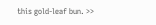this gold-leaf bun. >>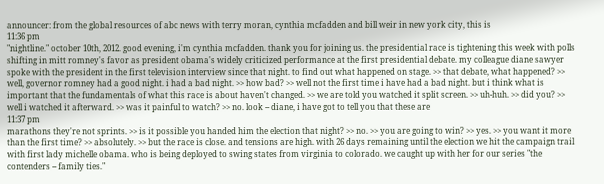announcer: from the global resources of abc news with terry moran, cynthia mcfadden and bill weir in new york city, this is
11:36 pm
"nightline." october 10th, 2012. good evening, i'm cynthia mcfadden. thank you for joining us. the presidential race is tightening this week with polls shifting in mitt romney's favor as president obama's widely criticized performance at the first presidential debate. my colleague diane sawyer spoke with the president in the first television interview since that night. to find out what happened on stage. >> that debate, what happened? >> well, governor romney had a good night. i had a bad night. >> how bad? >> well not the first time i have had a bad night. but i think what is important that the fundamentals of what this race is about haven't changed. >> we are told you watched it split screen. >> uh-huh. >> did you? >> well i watched it afterward. >> was it painful to watch? >> no. look -- diane, i have got to tell you that these are
11:37 pm
marathons they're not sprints. >> is it possible you handed him the election that night? >> no. >> you are going to win? >> yes. >> you want it more than the first time? >> absolutely. >> but the race is close. and tensions are high. with 26 days remaining until the election we hit the campaign trail with first lady michelle obama. who is being deployed to swing states from virginia to colorado. we caught up with her for our series "the contenders -- family ties."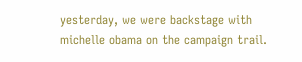yesterday, we were backstage with michelle obama on the campaign trail.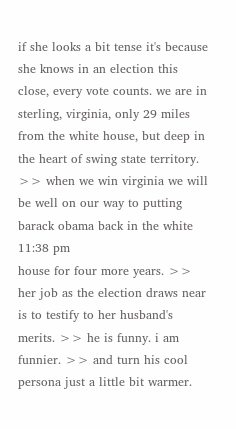if she looks a bit tense it's because she knows in an election this close, every vote counts. we are in sterling, virginia, only 29 miles from the white house, but deep in the heart of swing state territory. >> when we win virginia we will be well on our way to putting barack obama back in the white
11:38 pm
house for four more years. >> her job as the election draws near is to testify to her husband's merits. >> he is funny. i am funnier. >> and turn his cool persona just a little bit warmer.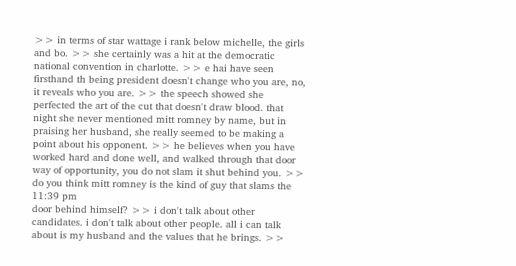>> in terms of star wattage i rank below michelle, the girls and bo. >> she certainly was a hit at the democratic national convention in charlotte. >> e hai have seen firsthand th being president doesn't change who you are, no, it reveals who you are. >> the speech showed she perfected the art of the cut that doesn't draw blood. that night she never mentioned mitt romney by name, but in praising her husband, she really seemed to be making a point about his opponent. >> he believes when you have worked hard and done well, and walked through that door way of opportunity, you do not slam it shut behind you. >> do you think mitt romney is the kind of guy that slams the
11:39 pm
door behind himself? >> i don't talk about other candidates. i don't talk about other people. all i can talk about is my husband and the values that he brings. >>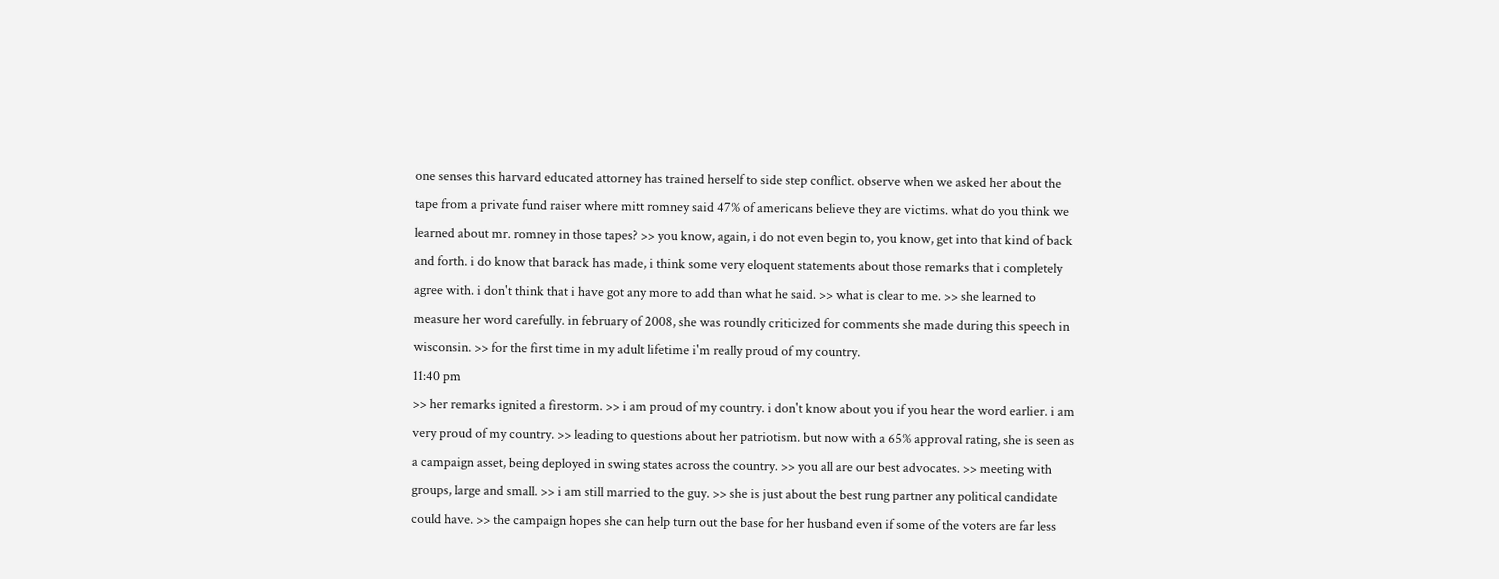one senses this harvard educated attorney has trained herself to side step conflict. observe when we asked her about the tape from a private fund raiser where mitt romney said 47% of americans believe they are victims. what do you think we learned about mr. romney in those tapes? >> you know, again, i do not even begin to, you know, get into that kind of back and forth. i do know that barack has made, i think some very eloquent statements about those remarks that i completely agree with. i don't think that i have got any more to add than what he said. >> what is clear to me. >> she learned to measure her word carefully. in february of 2008, she was roundly criticized for comments she made during this speech in wisconsin. >> for the first time in my adult lifetime i'm really proud of my country.
11:40 pm
>> her remarks ignited a firestorm. >> i am proud of my country. i don't know about you if you hear the word earlier. i am very proud of my country. >> leading to questions about her patriotism. but now with a 65% approval rating, she is seen as a campaign asset, being deployed in swing states across the country. >> you all are our best advocates. >> meeting with groups, large and small. >> i am still married to the guy. >> she is just about the best rung partner any political candidate could have. >> the campaign hopes she can help turn out the base for her husband even if some of the voters are far less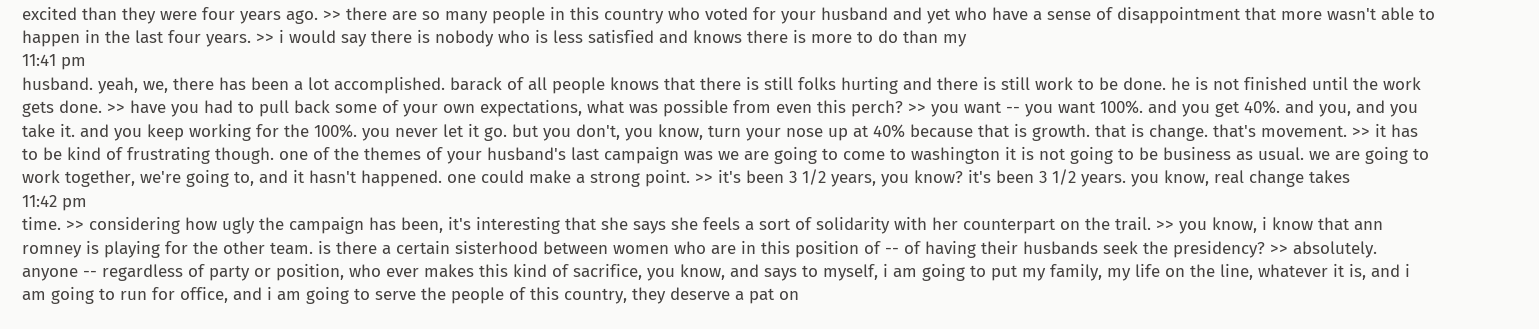excited than they were four years ago. >> there are so many people in this country who voted for your husband and yet who have a sense of disappointment that more wasn't able to happen in the last four years. >> i would say there is nobody who is less satisfied and knows there is more to do than my
11:41 pm
husband. yeah, we, there has been a lot accomplished. barack of all people knows that there is still folks hurting and there is still work to be done. he is not finished until the work gets done. >> have you had to pull back some of your own expectations, what was possible from even this perch? >> you want -- you want 100%. and you get 40%. and you, and you take it. and you keep working for the 100%. you never let it go. but you don't, you know, turn your nose up at 40% because that is growth. that is change. that's movement. >> it has to be kind of frustrating though. one of the themes of your husband's last campaign was we are going to come to washington it is not going to be business as usual. we are going to work together, we're going to, and it hasn't happened. one could make a strong point. >> it's been 3 1/2 years, you know? it's been 3 1/2 years. you know, real change takes
11:42 pm
time. >> considering how ugly the campaign has been, it's interesting that she says she feels a sort of solidarity with her counterpart on the trail. >> you know, i know that ann romney is playing for the other team. is there a certain sisterhood between women who are in this position of -- of having their husbands seek the presidency? >> absolutely. anyone -- regardless of party or position, who ever makes this kind of sacrifice, you know, and says to myself, i am going to put my family, my life on the line, whatever it is, and i am going to run for office, and i am going to serve the people of this country, they deserve a pat on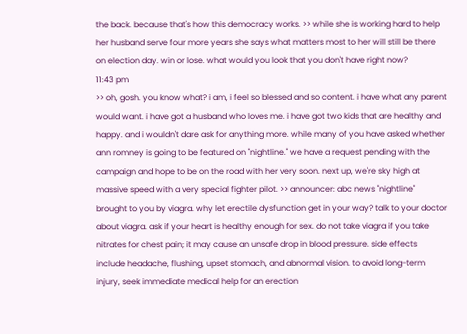the back. because that's how this democracy works. >> while she is working hard to help her husband serve four more years she says what matters most to her will still be there on election day. win or lose. what would you look that you don't have right now?
11:43 pm
>> oh, gosh. you know what? i am, i feel so blessed and so content. i have what any parent would want. i have got a husband who loves me. i have got two kids that are healthy and happy. and i wouldn't dare ask for anything more. while many of you have asked whether ann romney is going to be featured on "nightline." we have a request pending with the campaign and hope to be on the road with her very soon. next up, we're sky high at massive speed with a very special fighter pilot. >> announcer: abc news "nightline" brought to you by viagra. why let erectile dysfunction get in your way? talk to your doctor about viagra. ask if your heart is healthy enough for sex. do not take viagra if you take nitrates for chest pain; it may cause an unsafe drop in blood pressure. side effects include headache, flushing, upset stomach, and abnormal vision. to avoid long-term injury, seek immediate medical help for an erection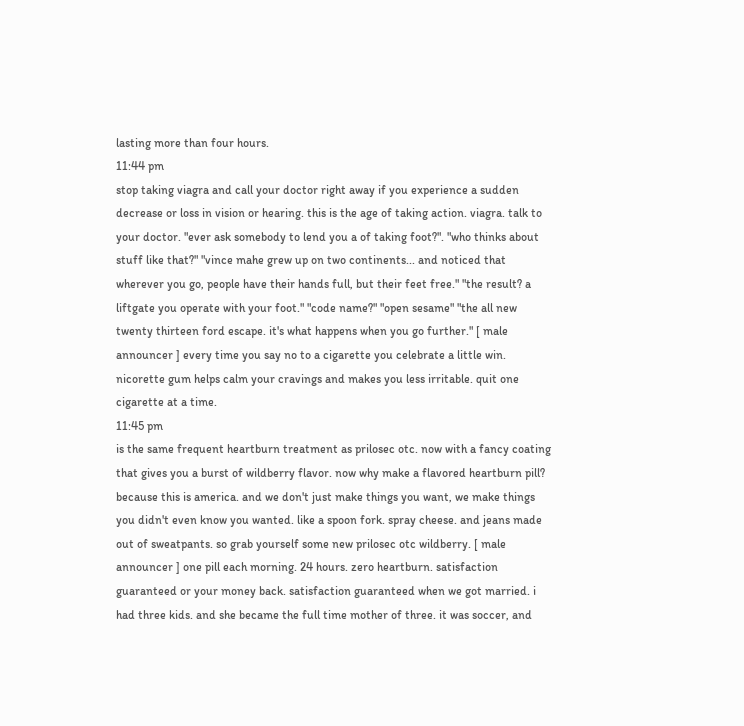lasting more than four hours.
11:44 pm
stop taking viagra and call your doctor right away if you experience a sudden decrease or loss in vision or hearing. this is the age of taking action. viagra. talk to your doctor. "ever ask somebody to lend you a of taking foot?". "who thinks about stuff like that?" "vince mahe grew up on two continents... and noticed that wherever you go, people have their hands full, but their feet free." "the result? a liftgate you operate with your foot." "code name?" "open sesame" "the all new twenty thirteen ford escape. it's what happens when you go further." [ male announcer ] every time you say no to a cigarette you celebrate a little win. nicorette gum helps calm your cravings and makes you less irritable. quit one cigarette at a time.
11:45 pm
is the same frequent heartburn treatment as prilosec otc. now with a fancy coating that gives you a burst of wildberry flavor. now why make a flavored heartburn pill? because this is america. and we don't just make things you want, we make things you didn't even know you wanted. like a spoon fork. spray cheese. and jeans made out of sweatpants. so grab yourself some new prilosec otc wildberry. [ male announcer ] one pill each morning. 24 hours. zero heartburn. satisfaction guaranteed or your money back. satisfaction guaranteed when we got married. i had three kids. and she became the full time mother of three. it was soccer, and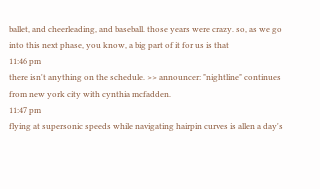ballet, and cheerleading, and baseball. those years were crazy. so, as we go into this next phase, you know, a big part of it for us is that
11:46 pm
there isn't anything on the schedule. >> announcer: "nightline" continues from new york city with cynthia mcfadden.
11:47 pm
flying at supersonic speeds while navigating hairpin curves is allen a day's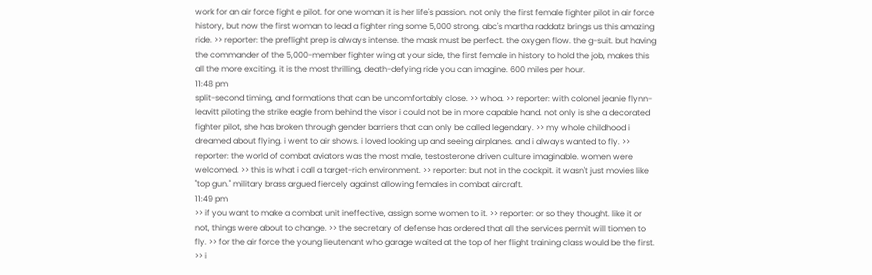work for an air force fight e pilot. for one woman it is her life's passion. not only the first female fighter pilot in air force history, but now the first woman to lead a fighter ring some 5,000 strong. abc's martha raddatz brings us this amazing ride. >> reporter: the preflight prep is always intense. the mask must be perfect. the oxygen flow. the g-suit. but having the commander of the 5,000-member fighter wing at your side, the first female in history to hold the job, makes this all the more exciting. it is the most thrilling, death-defying ride you can imagine. 600 miles per hour.
11:48 pm
split-second timing, and formations that can be uncomfortably close. >> whoa. >> reporter: with colonel jeanie flynn-leavitt piloting the strike eagle from behind the visor i could not be in more capable hand. not only is she a decorated fighter pilot, she has broken through gender barriers that can only be called legendary. >> my whole childhood i dreamed about flying. i went to air shows. i loved looking up and seeing airplanes. and i always wanted to fly. >> reporter: the world of combat aviators was the most male, testosterone driven culture imaginable. women were welcomed. >> this is what i call a target-rich environment. >> reporter: but not in the cockpit. it wasn't just movies like "top gun." military brass argued fiercely against allowing females in combat aircraft.
11:49 pm
>> if you want to make a combat unit ineffective, assign some women to it. >> reporter: or so they thought. like it or not, things were about to change. >> the secretary of defense has ordered that all the services permit will tiomen to fly. >> for the air force the young lieutenant who garage waited at the top of her flight training class would be the first. >> i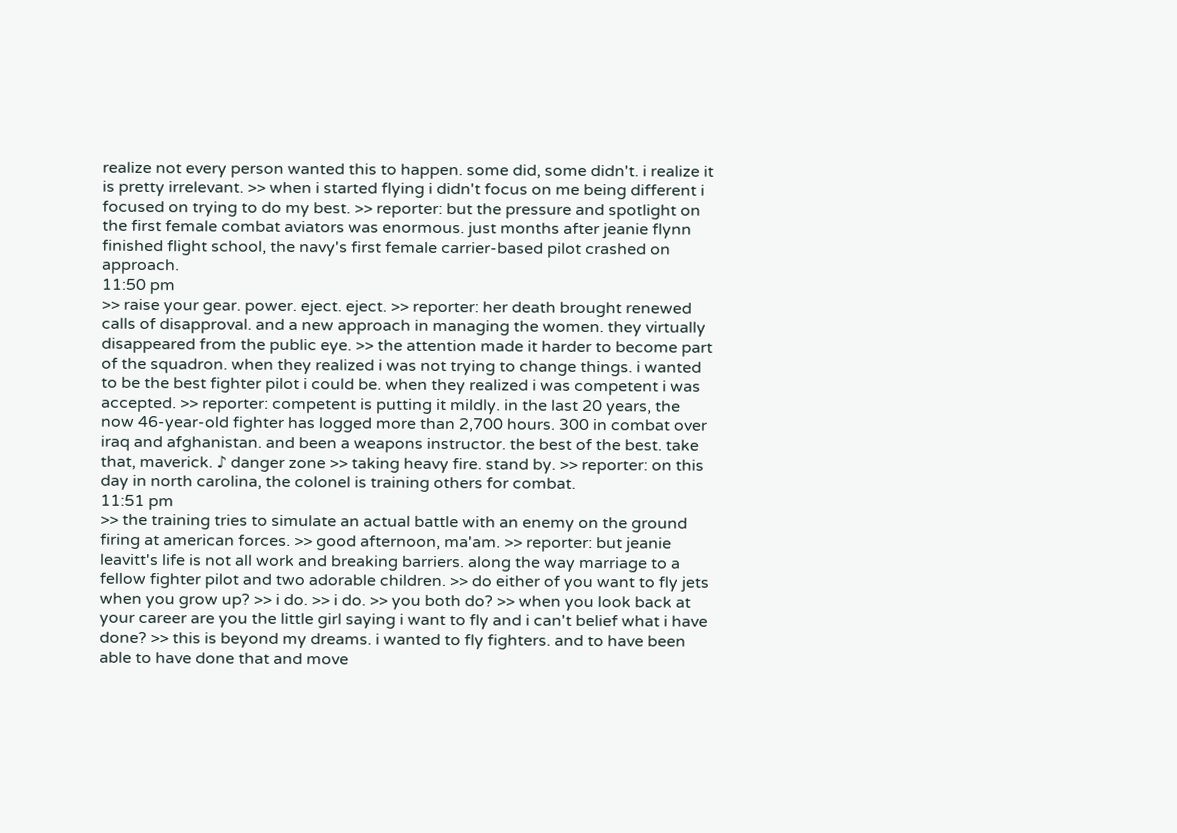realize not every person wanted this to happen. some did, some didn't. i realize it is pretty irrelevant. >> when i started flying i didn't focus on me being different i focused on trying to do my best. >> reporter: but the pressure and spotlight on the first female combat aviators was enormous. just months after jeanie flynn finished flight school, the navy's first female carrier-based pilot crashed on approach.
11:50 pm
>> raise your gear. power. eject. eject. >> reporter: her death brought renewed calls of disapproval. and a new approach in managing the women. they virtually disappeared from the public eye. >> the attention made it harder to become part of the squadron. when they realized i was not trying to change things. i wanted to be the best fighter pilot i could be. when they realized i was competent i was accepted. >> reporter: competent is putting it mildly. in the last 20 years, the now 46-year-old fighter has logged more than 2,700 hours. 300 in combat over iraq and afghanistan. and been a weapons instructor. the best of the best. take that, maverick. ♪ danger zone >> taking heavy fire. stand by. >> reporter: on this day in north carolina, the colonel is training others for combat.
11:51 pm
>> the training tries to simulate an actual battle with an enemy on the ground firing at american forces. >> good afternoon, ma'am. >> reporter: but jeanie leavitt's life is not all work and breaking barriers. along the way marriage to a fellow fighter pilot and two adorable children. >> do either of you want to fly jets when you grow up? >> i do. >> i do. >> you both do? >> when you look back at your career are you the little girl saying i want to fly and i can't belief what i have done? >> this is beyond my dreams. i wanted to fly fighters. and to have been able to have done that and move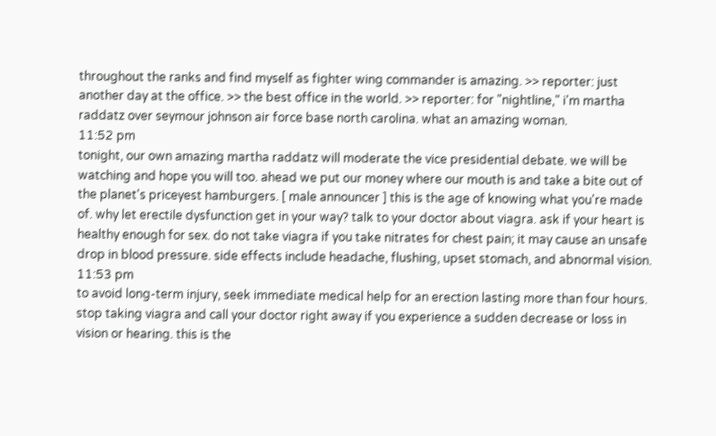throughout the ranks and find myself as fighter wing commander is amazing. >> reporter: just another day at the office. >> the best office in the world. >> reporter: for "nightline," i'm martha raddatz over seymour johnson air force base north carolina. what an amazing woman.
11:52 pm
tonight, our own amazing martha raddatz will moderate the vice presidential debate. we will be watching and hope you will too. ahead we put our money where our mouth is and take a bite out of the planet's priceyest hamburgers. [ male announcer ] this is the age of knowing what you're made of. why let erectile dysfunction get in your way? talk to your doctor about viagra. ask if your heart is healthy enough for sex. do not take viagra if you take nitrates for chest pain; it may cause an unsafe drop in blood pressure. side effects include headache, flushing, upset stomach, and abnormal vision.
11:53 pm
to avoid long-term injury, seek immediate medical help for an erection lasting more than four hours. stop taking viagra and call your doctor right away if you experience a sudden decrease or loss in vision or hearing. this is the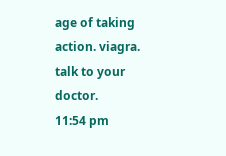age of taking action. viagra. talk to your doctor.
11:54 pm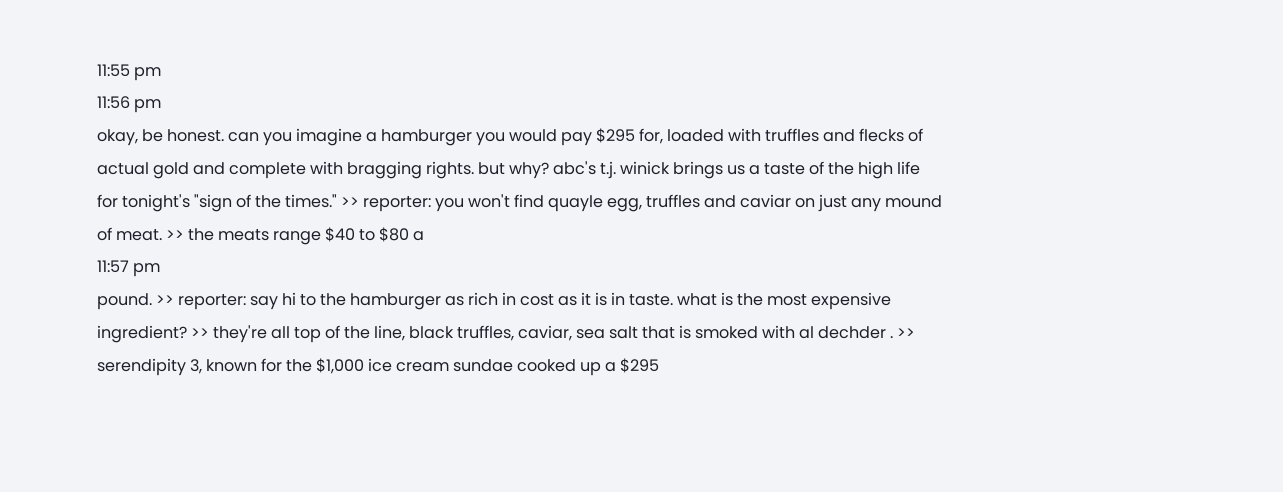11:55 pm
11:56 pm
okay, be honest. can you imagine a hamburger you would pay $295 for, loaded with truffles and flecks of actual gold and complete with bragging rights. but why? abc's t.j. winick brings us a taste of the high life for tonight's "sign of the times." >> reporter: you won't find quayle egg, truffles and caviar on just any mound of meat. >> the meats range $40 to $80 a
11:57 pm
pound. >> reporter: say hi to the hamburger as rich in cost as it is in taste. what is the most expensive ingredient? >> they're all top of the line, black truffles, caviar, sea salt that is smoked with al dechder . >> serendipity 3, known for the $1,000 ice cream sundae cooked up a $295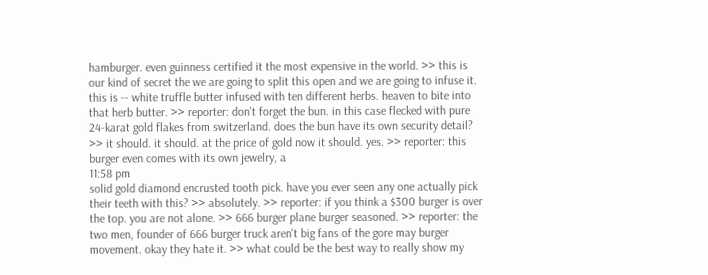hamburger. even guinness certified it the most expensive in the world. >> this is our kind of secret the we are going to split this open and we are going to infuse it. this is -- white truffle butter infused with ten different herbs. heaven to bite into that herb butter. >> reporter: don't forget the bun. in this case flecked with pure 24-karat gold flakes from switzerland. does the bun have its own security detail? >> it should. it should. at the price of gold now it should. yes. >> reporter: this burger even comes with its own jewelry, a
11:58 pm
solid gold diamond encrusted tooth pick. have you ever seen any one actually pick their teeth with this? >> absolutely. >> reporter: if you think a $300 burger is over the top. you are not alone. >> 666 burger plane burger seasoned. >> reporter: the two men, founder of 666 burger truck aren't big fans of the gore may burger movement. okay they hate it. >> what could be the best way to really show my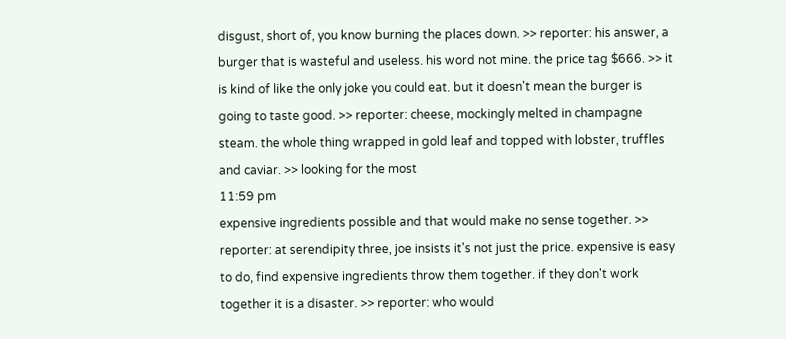disgust, short of, you know burning the places down. >> reporter: his answer, a burger that is wasteful and useless. his word not mine. the price tag $666. >> it is kind of like the only joke you could eat. but it doesn't mean the burger is going to taste good. >> reporter: cheese, mockingly melted in champagne steam. the whole thing wrapped in gold leaf and topped with lobster, truffles and caviar. >> looking for the most
11:59 pm
expensive ingredients possible and that would make no sense together. >> reporter: at serendipity three, joe insists it's not just the price. expensive is easy to do, find expensive ingredients throw them together. if they don't work together it is a disaster. >> reporter: who would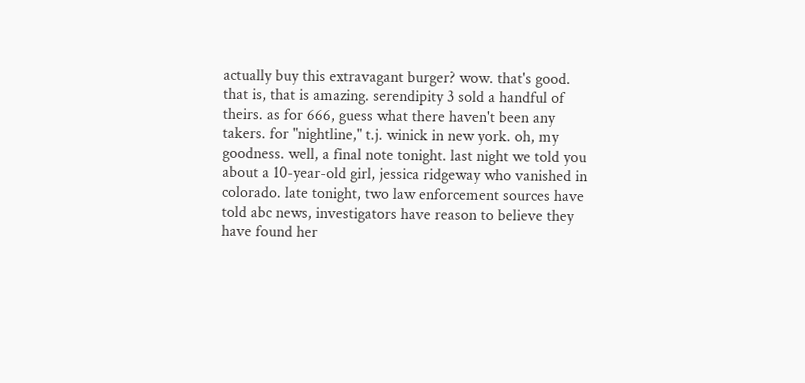actually buy this extravagant burger? wow. that's good. that is, that is amazing. serendipity 3 sold a handful of theirs. as for 666, guess what there haven't been any takers. for "nightline," t.j. winick in new york. oh, my goodness. well, a final note tonight. last night we told you about a 10-year-old girl, jessica ridgeway who vanished in colorado. late tonight, two law enforcement sources have told abc news, investigators have reason to believe they have found her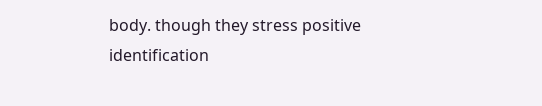body. though they stress positive identification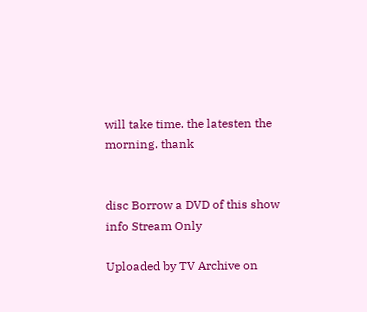will take time. the latesten the morning. thank


disc Borrow a DVD of this show
info Stream Only

Uploaded by TV Archive on